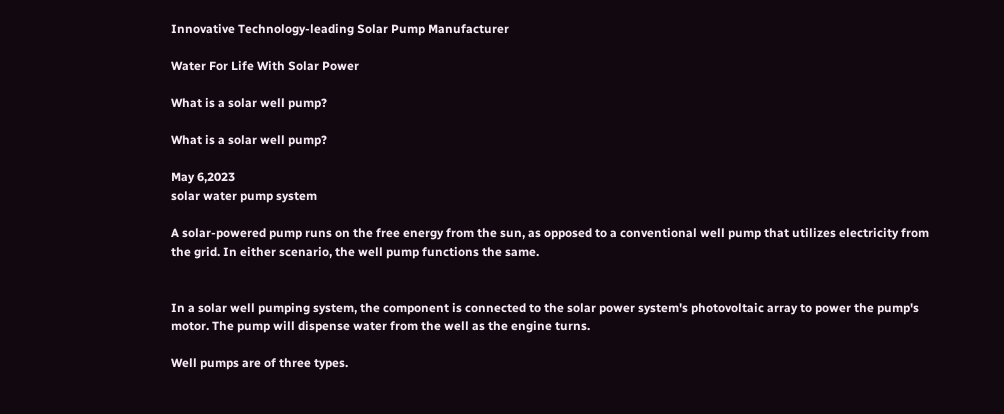Innovative Technology-leading Solar Pump Manufacturer

Water For Life With Solar Power

What is a solar well pump?

What is a solar well pump?

May 6,2023
solar water pump system

A solar-powered pump runs on the free energy from the sun, as opposed to a conventional well pump that utilizes electricity from the grid. In either scenario, the well pump functions the same.


In a solar well pumping system, the component is connected to the solar power system's photovoltaic array to power the pump's motor. The pump will dispense water from the well as the engine turns.

Well pumps are of three types.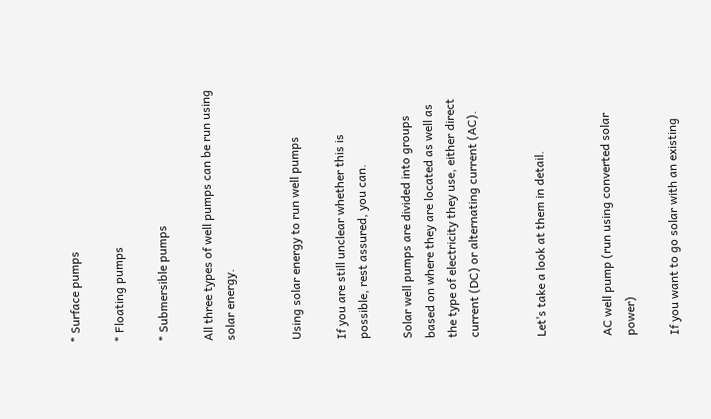* Surface pumps

* Floating pumps

* Submersible pumps

All three types of well pumps can be run using solar energy.


Using solar energy to run well pumps

If you are still unclear whether this is possible, rest assured, you can.

Solar well pumps are divided into groups based on where they are located as well as the type of electricity they use, either direct current (DC) or alternating current (AC).


Let’s take a look at them in detail.


AC well pump (run using converted solar power)

If you want to go solar with an existing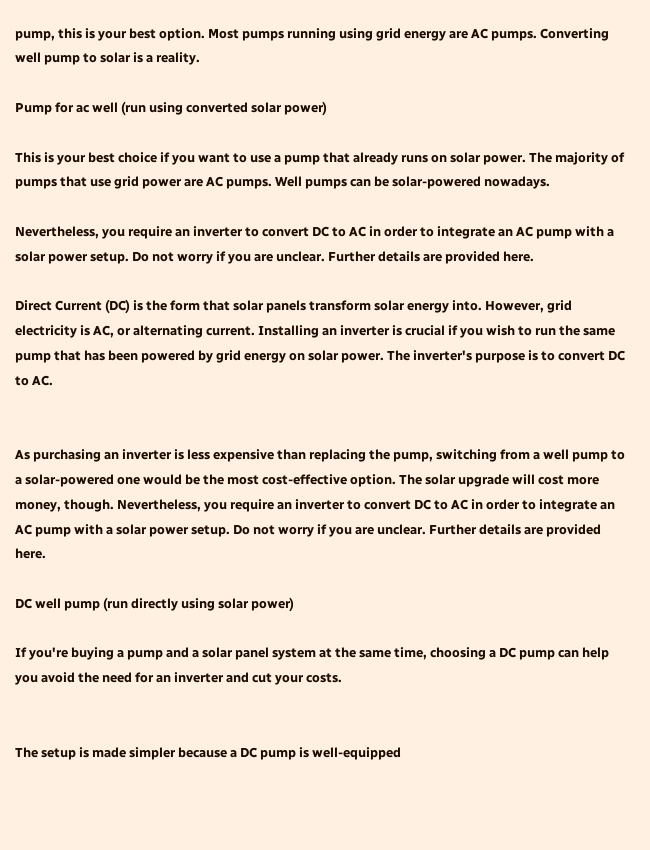pump, this is your best option. Most pumps running using grid energy are AC pumps. Converting well pump to solar is a reality.

Pump for ac well (run using converted solar power)

This is your best choice if you want to use a pump that already runs on solar power. The majority of pumps that use grid power are AC pumps. Well pumps can be solar-powered nowadays.

Nevertheless, you require an inverter to convert DC to AC in order to integrate an AC pump with a solar power setup. Do not worry if you are unclear. Further details are provided here.

Direct Current (DC) is the form that solar panels transform solar energy into. However, grid electricity is AC, or alternating current. Installing an inverter is crucial if you wish to run the same pump that has been powered by grid energy on solar power. The inverter's purpose is to convert DC to AC.


As purchasing an inverter is less expensive than replacing the pump, switching from a well pump to a solar-powered one would be the most cost-effective option. The solar upgrade will cost more money, though. Nevertheless, you require an inverter to convert DC to AC in order to integrate an AC pump with a solar power setup. Do not worry if you are unclear. Further details are provided here.

DC well pump (run directly using solar power)

If you're buying a pump and a solar panel system at the same time, choosing a DC pump can help you avoid the need for an inverter and cut your costs.


The setup is made simpler because a DC pump is well-equipped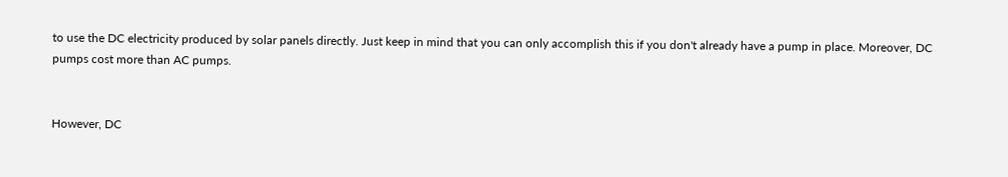to use the DC electricity produced by solar panels directly. Just keep in mind that you can only accomplish this if you don't already have a pump in place. Moreover, DC pumps cost more than AC pumps.


However, DC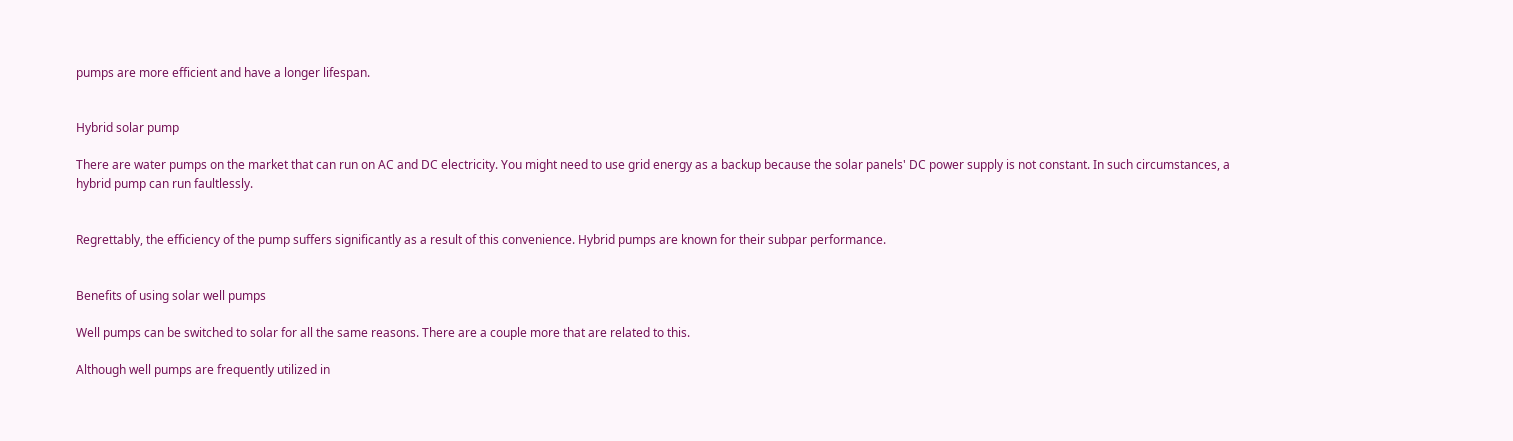pumps are more efficient and have a longer lifespan.


Hybrid solar pump

There are water pumps on the market that can run on AC and DC electricity. You might need to use grid energy as a backup because the solar panels' DC power supply is not constant. In such circumstances, a hybrid pump can run faultlessly.


Regrettably, the efficiency of the pump suffers significantly as a result of this convenience. Hybrid pumps are known for their subpar performance.


Benefits of using solar well pumps

Well pumps can be switched to solar for all the same reasons. There are a couple more that are related to this.

Although well pumps are frequently utilized in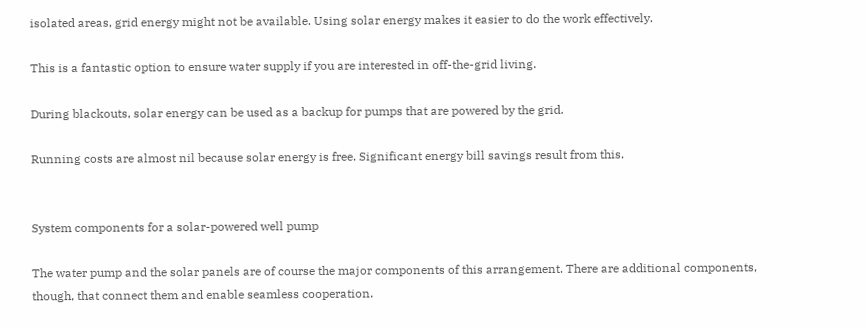isolated areas, grid energy might not be available. Using solar energy makes it easier to do the work effectively.

This is a fantastic option to ensure water supply if you are interested in off-the-grid living.

During blackouts, solar energy can be used as a backup for pumps that are powered by the grid.

Running costs are almost nil because solar energy is free. Significant energy bill savings result from this.


System components for a solar-powered well pump

The water pump and the solar panels are of course the major components of this arrangement. There are additional components, though, that connect them and enable seamless cooperation.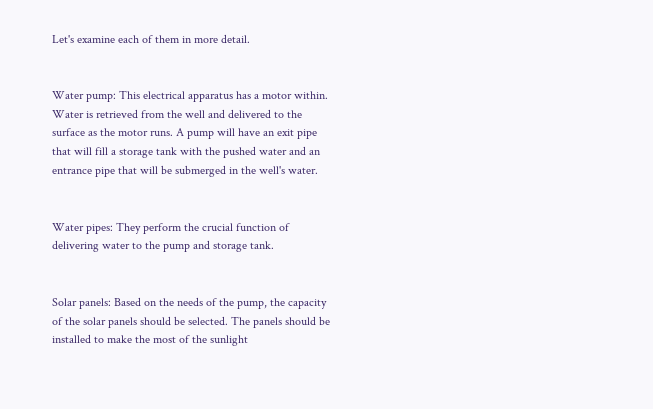Let's examine each of them in more detail.


Water pump: This electrical apparatus has a motor within. Water is retrieved from the well and delivered to the surface as the motor runs. A pump will have an exit pipe that will fill a storage tank with the pushed water and an entrance pipe that will be submerged in the well's water.


Water pipes: They perform the crucial function of delivering water to the pump and storage tank.


Solar panels: Based on the needs of the pump, the capacity of the solar panels should be selected. The panels should be installed to make the most of the sunlight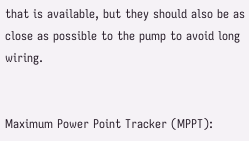that is available, but they should also be as close as possible to the pump to avoid long wiring.


Maximum Power Point Tracker (MPPT):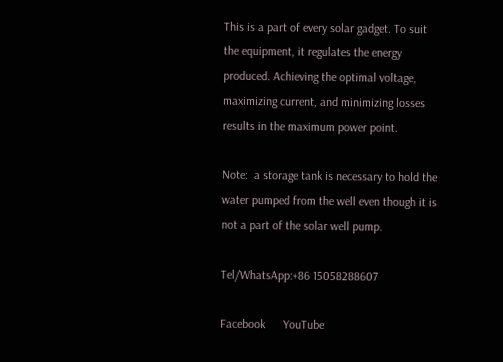This is a part of every solar gadget. To suit the equipment, it regulates the energy produced. Achieving the optimal voltage, maximizing current, and minimizing losses results in the maximum power point.

Note:  a storage tank is necessary to hold the water pumped from the well even though it is not a part of the solar well pump.

Tel/WhatsApp:+86 15058288607

Facebook      YouTube